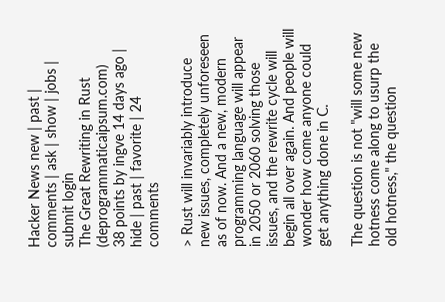Hacker News new | past | comments | ask | show | jobs | submit login
The Great Rewriting in Rust (deprogrammaticaipsum.com)
38 points by ingve 14 days ago | hide | past | favorite | 24 comments

> Rust will invariably introduce new issues, completely unforeseen as of now. And a new, modern programming language will appear in 2050 or 2060 solving those issues, and the rewrite cycle will begin all over again. And people will wonder how come anyone could get anything done in C.

The question is not "will some new hotness come along to usurp the old hotness," the question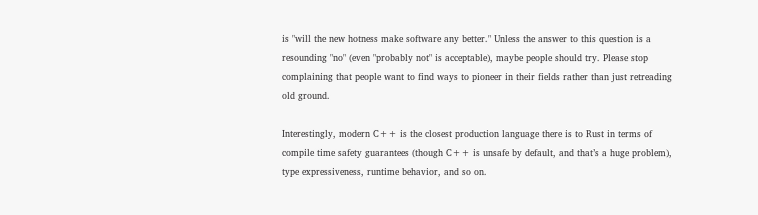is "will the new hotness make software any better." Unless the answer to this question is a resounding "no" (even "probably not" is acceptable), maybe people should try. Please stop complaining that people want to find ways to pioneer in their fields rather than just retreading old ground.

Interestingly, modern C++ is the closest production language there is to Rust in terms of compile time safety guarantees (though C++ is unsafe by default, and that’s a huge problem), type expressiveness, runtime behavior, and so on.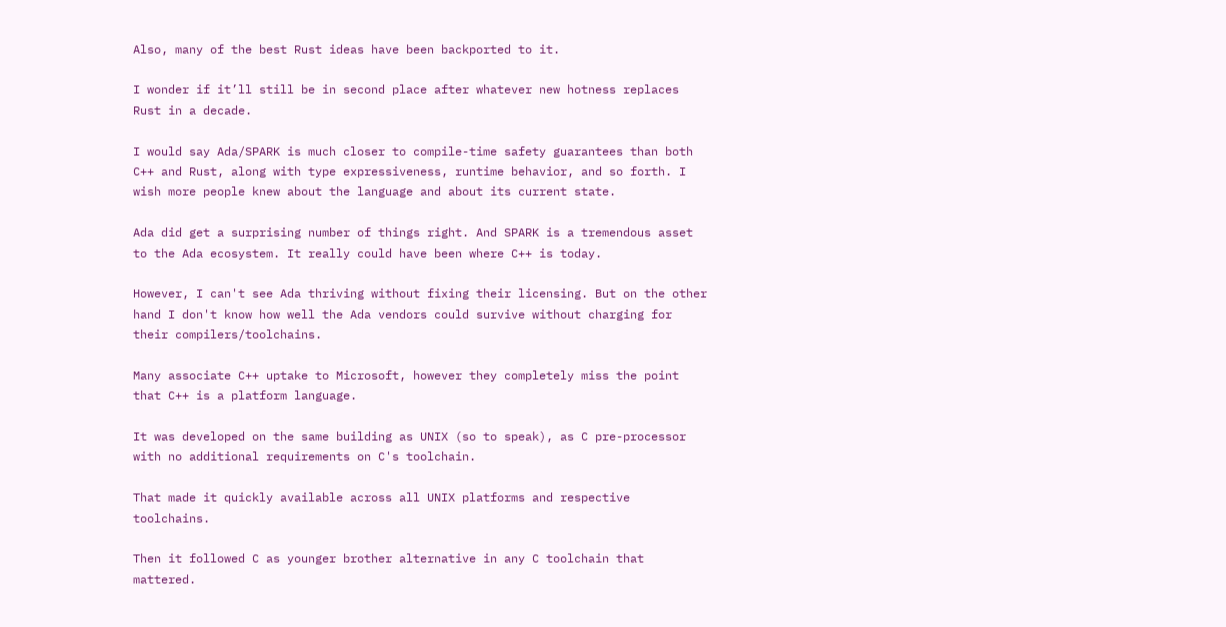Also, many of the best Rust ideas have been backported to it.

I wonder if it’ll still be in second place after whatever new hotness replaces Rust in a decade.

I would say Ada/SPARK is much closer to compile-time safety guarantees than both C++ and Rust, along with type expressiveness, runtime behavior, and so forth. I wish more people knew about the language and about its current state.

Ada did get a surprising number of things right. And SPARK is a tremendous asset to the Ada ecosystem. It really could have been where C++ is today.

However, I can't see Ada thriving without fixing their licensing. But on the other hand I don't know how well the Ada vendors could survive without charging for their compilers/toolchains.

Many associate C++ uptake to Microsoft, however they completely miss the point that C++ is a platform language.

It was developed on the same building as UNIX (so to speak), as C pre-processor with no additional requirements on C's toolchain.

That made it quickly available across all UNIX platforms and respective toolchains.

Then it followed C as younger brother alternative in any C toolchain that mattered.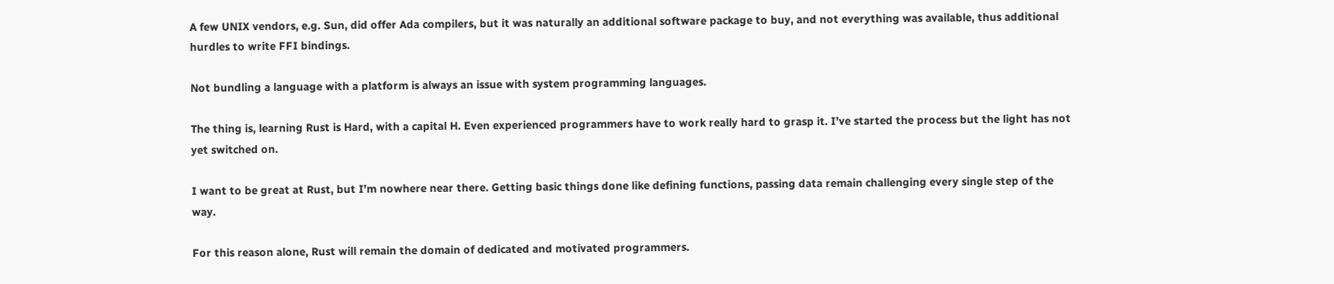A few UNIX vendors, e.g. Sun, did offer Ada compilers, but it was naturally an additional software package to buy, and not everything was available, thus additional hurdles to write FFI bindings.

Not bundling a language with a platform is always an issue with system programming languages.

The thing is, learning Rust is Hard, with a capital H. Even experienced programmers have to work really hard to grasp it. I’ve started the process but the light has not yet switched on.

I want to be great at Rust, but I’m nowhere near there. Getting basic things done like defining functions, passing data remain challenging every single step of the way.

For this reason alone, Rust will remain the domain of dedicated and motivated programmers.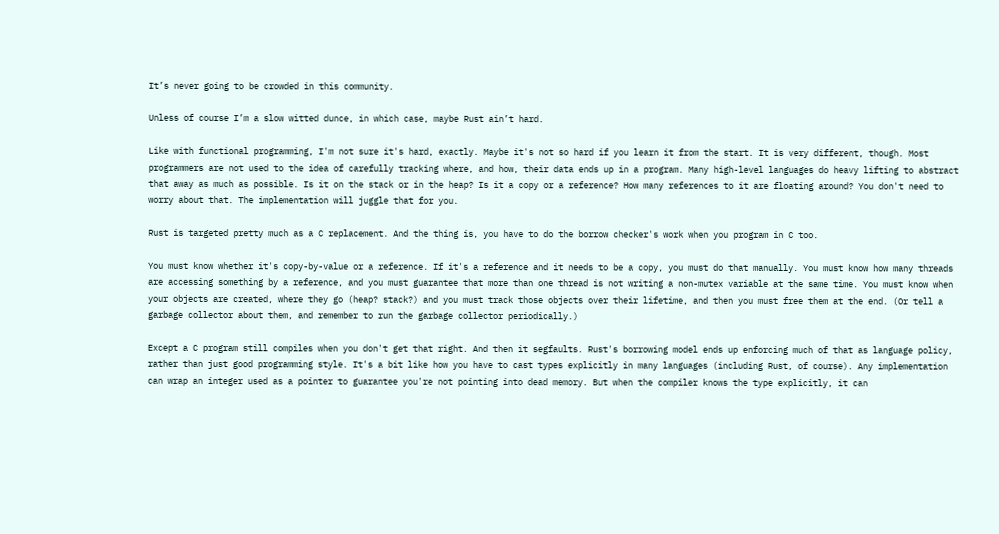It’s never going to be crowded in this community.

Unless of course I’m a slow witted dunce, in which case, maybe Rust ain’t hard.

Like with functional programming, I'm not sure it's hard, exactly. Maybe it's not so hard if you learn it from the start. It is very different, though. Most programmers are not used to the idea of carefully tracking where, and how, their data ends up in a program. Many high-level languages do heavy lifting to abstract that away as much as possible. Is it on the stack or in the heap? Is it a copy or a reference? How many references to it are floating around? You don't need to worry about that. The implementation will juggle that for you.

Rust is targeted pretty much as a C replacement. And the thing is, you have to do the borrow checker's work when you program in C too.

You must know whether it's copy-by-value or a reference. If it's a reference and it needs to be a copy, you must do that manually. You must know how many threads are accessing something by a reference, and you must guarantee that more than one thread is not writing a non-mutex variable at the same time. You must know when your objects are created, where they go (heap? stack?) and you must track those objects over their lifetime, and then you must free them at the end. (Or tell a garbage collector about them, and remember to run the garbage collector periodically.)

Except a C program still compiles when you don't get that right. And then it segfaults. Rust's borrowing model ends up enforcing much of that as language policy, rather than just good programming style. It's a bit like how you have to cast types explicitly in many languages (including Rust, of course). Any implementation can wrap an integer used as a pointer to guarantee you're not pointing into dead memory. But when the compiler knows the type explicitly, it can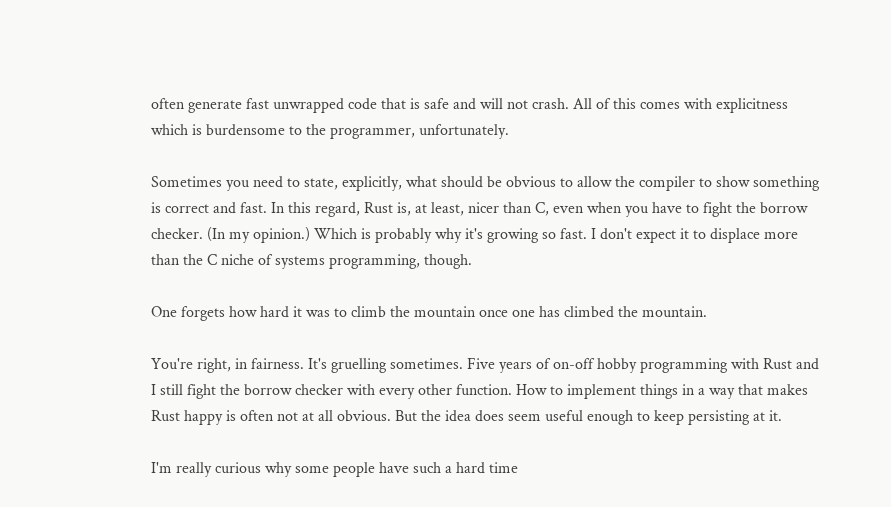often generate fast unwrapped code that is safe and will not crash. All of this comes with explicitness which is burdensome to the programmer, unfortunately.

Sometimes you need to state, explicitly, what should be obvious to allow the compiler to show something is correct and fast. In this regard, Rust is, at least, nicer than C, even when you have to fight the borrow checker. (In my opinion.) Which is probably why it's growing so fast. I don't expect it to displace more than the C niche of systems programming, though.

One forgets how hard it was to climb the mountain once one has climbed the mountain.

You're right, in fairness. It's gruelling sometimes. Five years of on-off hobby programming with Rust and I still fight the borrow checker with every other function. How to implement things in a way that makes Rust happy is often not at all obvious. But the idea does seem useful enough to keep persisting at it.

I'm really curious why some people have such a hard time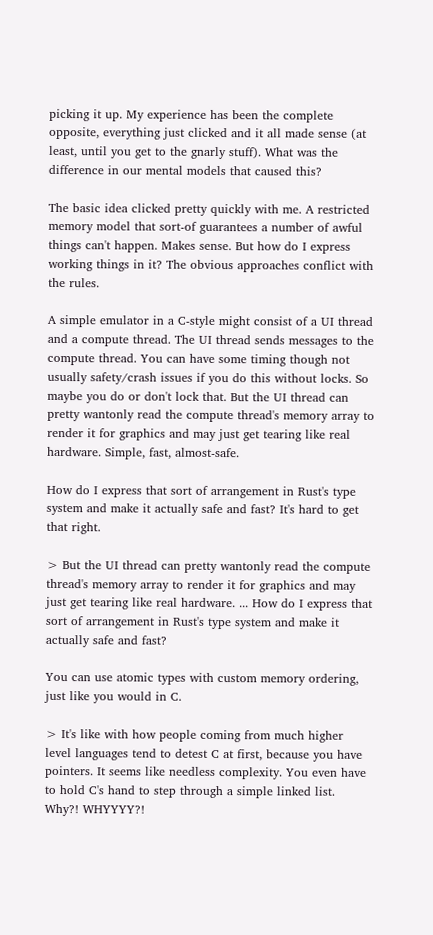picking it up. My experience has been the complete opposite, everything just clicked and it all made sense (at least, until you get to the gnarly stuff). What was the difference in our mental models that caused this?

The basic idea clicked pretty quickly with me. A restricted memory model that sort-of guarantees a number of awful things can't happen. Makes sense. But how do I express working things in it? The obvious approaches conflict with the rules.

A simple emulator in a C-style might consist of a UI thread and a compute thread. The UI thread sends messages to the compute thread. You can have some timing though not usually safety/crash issues if you do this without locks. So maybe you do or don't lock that. But the UI thread can pretty wantonly read the compute thread's memory array to render it for graphics and may just get tearing like real hardware. Simple, fast, almost-safe.

How do I express that sort of arrangement in Rust's type system and make it actually safe and fast? It's hard to get that right.

> But the UI thread can pretty wantonly read the compute thread's memory array to render it for graphics and may just get tearing like real hardware. ... How do I express that sort of arrangement in Rust's type system and make it actually safe and fast?

You can use atomic types with custom memory ordering, just like you would in C.

> It's like with how people coming from much higher level languages tend to detest C at first, because you have pointers. It seems like needless complexity. You even have to hold C's hand to step through a simple linked list. Why?! WHYYYY?!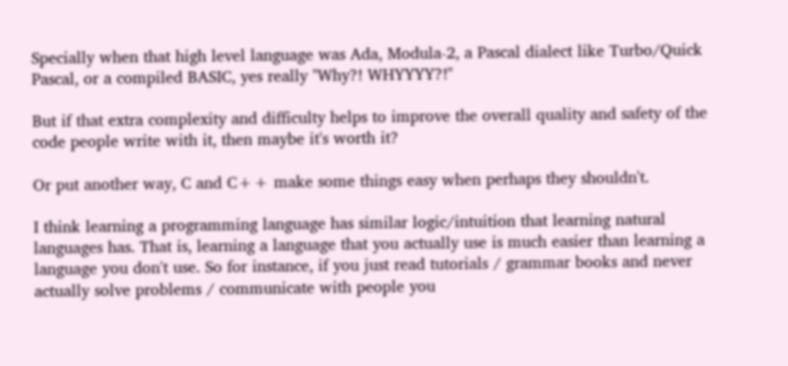Specially when that high level language was Ada, Modula-2, a Pascal dialect like Turbo/Quick Pascal, or a compiled BASIC, yes really "Why?! WHYYYY?!"

But if that extra complexity and difficulty helps to improve the overall quality and safety of the code people write with it, then maybe it's worth it?

Or put another way, C and C++ make some things easy when perhaps they shouldn't.

I think learning a programming language has similar logic/intuition that learning natural languages has. That is, learning a language that you actually use is much easier than learning a language you don't use. So for instance, if you just read tutorials / grammar books and never actually solve problems / communicate with people you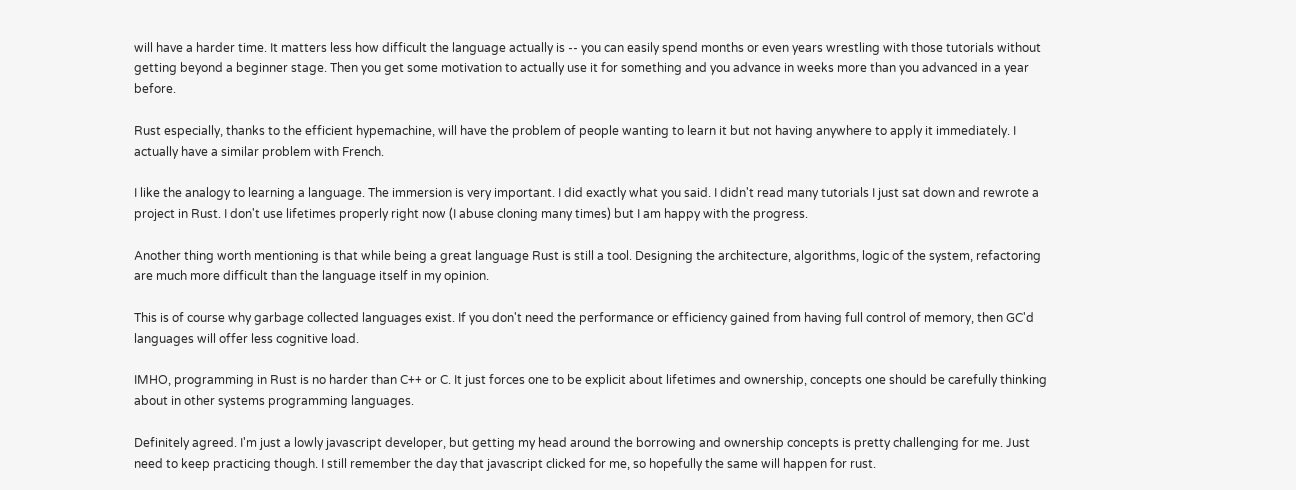will have a harder time. It matters less how difficult the language actually is -- you can easily spend months or even years wrestling with those tutorials without getting beyond a beginner stage. Then you get some motivation to actually use it for something and you advance in weeks more than you advanced in a year before.

Rust especially, thanks to the efficient hypemachine, will have the problem of people wanting to learn it but not having anywhere to apply it immediately. I actually have a similar problem with French.

I like the analogy to learning a language. The immersion is very important. I did exactly what you said. I didn't read many tutorials I just sat down and rewrote a project in Rust. I don't use lifetimes properly right now (I abuse cloning many times) but I am happy with the progress.

Another thing worth mentioning is that while being a great language Rust is still a tool. Designing the architecture, algorithms, logic of the system, refactoring are much more difficult than the language itself in my opinion.

This is of course why garbage collected languages exist. If you don't need the performance or efficiency gained from having full control of memory, then GC'd languages will offer less cognitive load.

IMHO, programming in Rust is no harder than C++ or C. It just forces one to be explicit about lifetimes and ownership, concepts one should be carefully thinking about in other systems programming languages.

Definitely agreed. I'm just a lowly javascript developer, but getting my head around the borrowing and ownership concepts is pretty challenging for me. Just need to keep practicing though. I still remember the day that javascript clicked for me, so hopefully the same will happen for rust.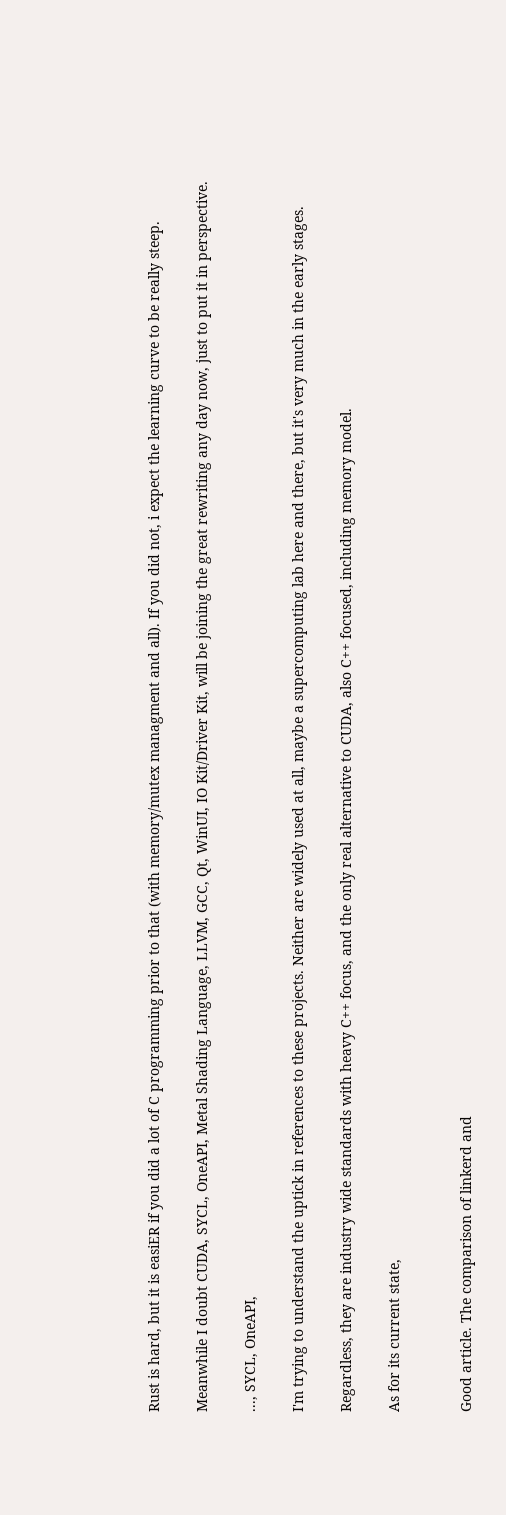Rust is hard, but it is easiER if you did a lot of C programming prior to that (with memory/mutex managment and all). If you did not, i expect the learning curve to be really steep.

Meanwhile I doubt CUDA, SYCL, OneAPI, Metal Shading Language, LLVM, GCC, Qt, WinUI, IO Kit/Driver Kit, will be joining the great rewriting any day now, just to put it in perspective.

..., SYCL, OneAPI,

I'm trying to understand the uptick in references to these projects. Neither are widely used at all, maybe a supercomputing lab here and there, but it's very much in the early stages.

Regardless, they are industry wide standards with heavy C++ focus, and the only real alternative to CUDA, also C++ focused, including memory model.

As for its current state,


Good article. The comparison of linkerd and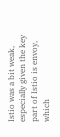Istio was a bit weak, especially given the key part of Istio is envoy, which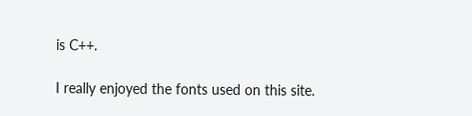is C++.

I really enjoyed the fonts used on this site.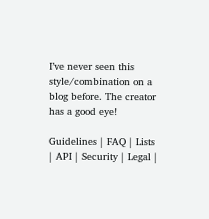I’ve never seen this style/combination on a blog before. The creator has a good eye!

Guidelines | FAQ | Lists | API | Security | Legal |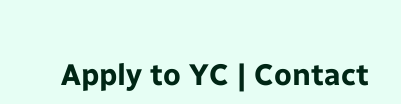Apply to YC | Contact